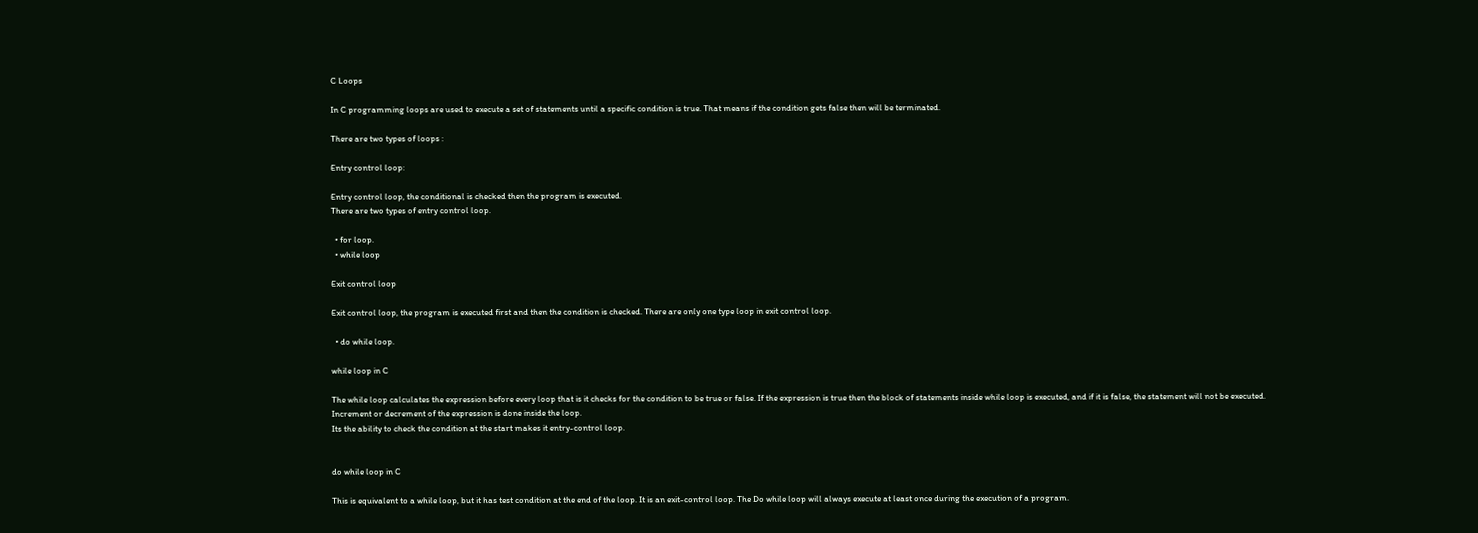C Loops

In C programming loops are used to execute a set of statements until a specific condition is true. That means if the condition gets false then will be terminated.

There are two types of loops :

Entry control loop:

Entry control loop, the conditional is checked then the program is executed.
There are two types of entry control loop.

  • for loop.
  • while loop

Exit control loop

Exit control loop, the program is executed first and then the condition is checked. There are only one type loop in exit control loop.

  • do while loop.

while loop in C

The while loop calculates the expression before every loop that is it checks for the condition to be true or false. If the expression is true then the block of statements inside while loop is executed, and if it is false, the statement will not be executed.
Increment or decrement of the expression is done inside the loop.
Its the ability to check the condition at the start makes it entry-control loop.


do while loop in C

This is equivalent to a while loop, but it has test condition at the end of the loop. It is an exit-control loop. The Do while loop will always execute at least once during the execution of a program.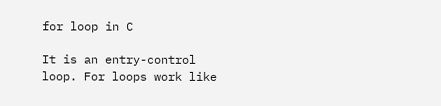for loop in C

It is an entry-control loop. For loops work like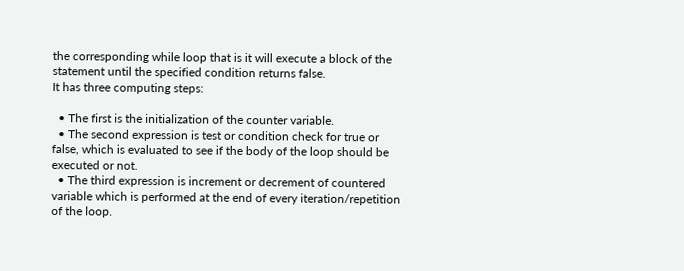the corresponding while loop that is it will execute a block of the statement until the specified condition returns false.
It has three computing steps:

  • The first is the initialization of the counter variable.
  • The second expression is test or condition check for true or false, which is evaluated to see if the body of the loop should be executed or not.
  • The third expression is increment or decrement of countered variable which is performed at the end of every iteration/repetition of the loop.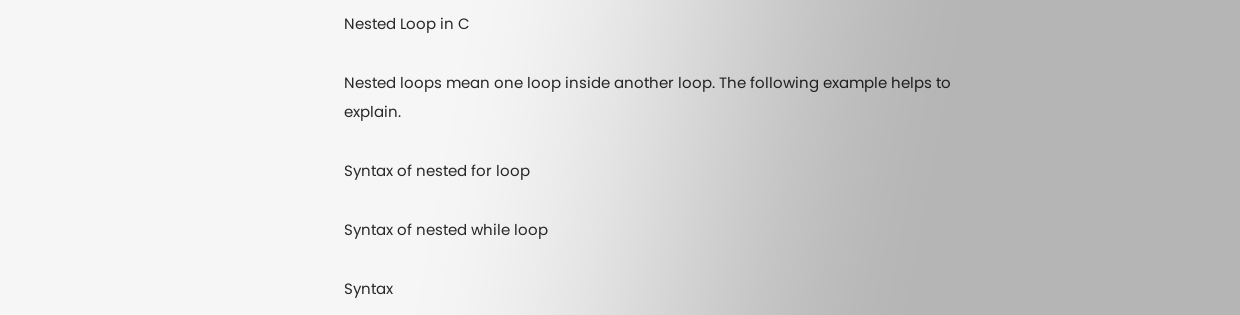Nested Loop in C

Nested loops mean one loop inside another loop. The following example helps to explain.

Syntax of nested for loop

Syntax of nested while loop

Syntax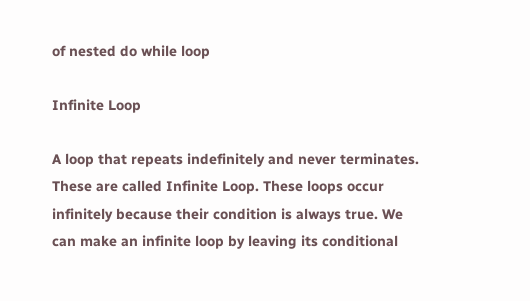of nested do while loop

Infinite Loop

A loop that repeats indefinitely and never terminates. These are called Infinite Loop. These loops occur infinitely because their condition is always true. We can make an infinite loop by leaving its conditional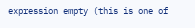expression empty (this is one of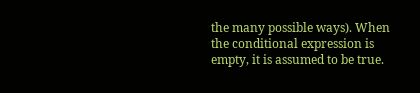the many possible ways). When the conditional expression is empty, it is assumed to be true.